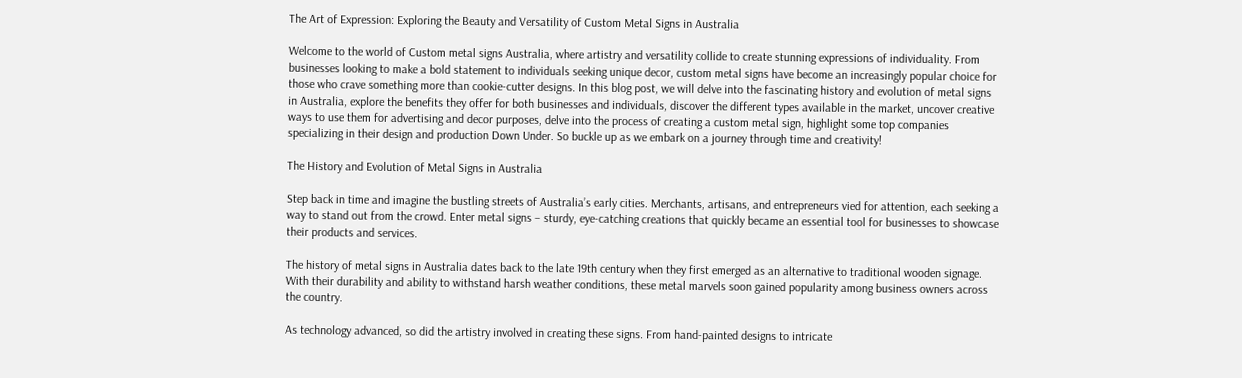The Art of Expression: Exploring the Beauty and Versatility of Custom Metal Signs in Australia

Welcome to the world of Custom metal signs Australia, where artistry and versatility collide to create stunning expressions of individuality. From businesses looking to make a bold statement to individuals seeking unique decor, custom metal signs have become an increasingly popular choice for those who crave something more than cookie-cutter designs. In this blog post, we will delve into the fascinating history and evolution of metal signs in Australia, explore the benefits they offer for both businesses and individuals, discover the different types available in the market, uncover creative ways to use them for advertising and decor purposes, delve into the process of creating a custom metal sign, highlight some top companies specializing in their design and production Down Under. So buckle up as we embark on a journey through time and creativity!

The History and Evolution of Metal Signs in Australia

Step back in time and imagine the bustling streets of Australia’s early cities. Merchants, artisans, and entrepreneurs vied for attention, each seeking a way to stand out from the crowd. Enter metal signs – sturdy, eye-catching creations that quickly became an essential tool for businesses to showcase their products and services.

The history of metal signs in Australia dates back to the late 19th century when they first emerged as an alternative to traditional wooden signage. With their durability and ability to withstand harsh weather conditions, these metal marvels soon gained popularity among business owners across the country.

As technology advanced, so did the artistry involved in creating these signs. From hand-painted designs to intricate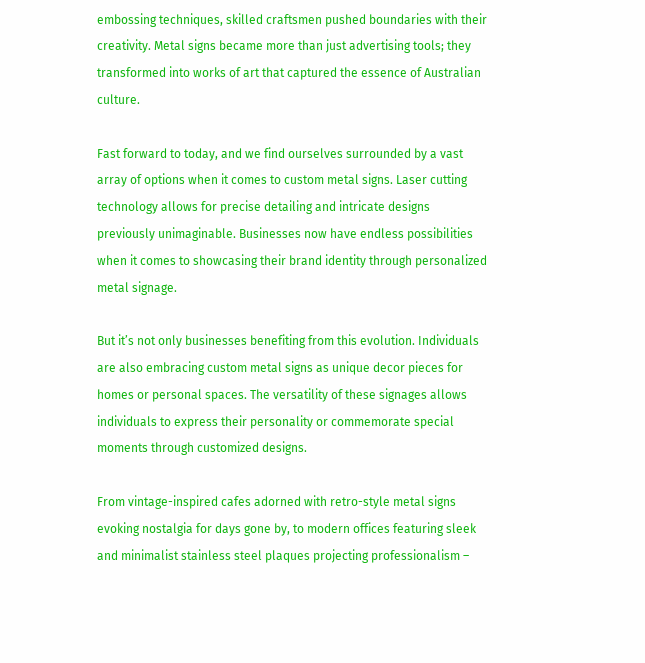embossing techniques, skilled craftsmen pushed boundaries with their creativity. Metal signs became more than just advertising tools; they transformed into works of art that captured the essence of Australian culture.

Fast forward to today, and we find ourselves surrounded by a vast array of options when it comes to custom metal signs. Laser cutting technology allows for precise detailing and intricate designs previously unimaginable. Businesses now have endless possibilities when it comes to showcasing their brand identity through personalized metal signage.

But it’s not only businesses benefiting from this evolution. Individuals are also embracing custom metal signs as unique decor pieces for homes or personal spaces. The versatility of these signages allows individuals to express their personality or commemorate special moments through customized designs.

From vintage-inspired cafes adorned with retro-style metal signs evoking nostalgia for days gone by, to modern offices featuring sleek and minimalist stainless steel plaques projecting professionalism –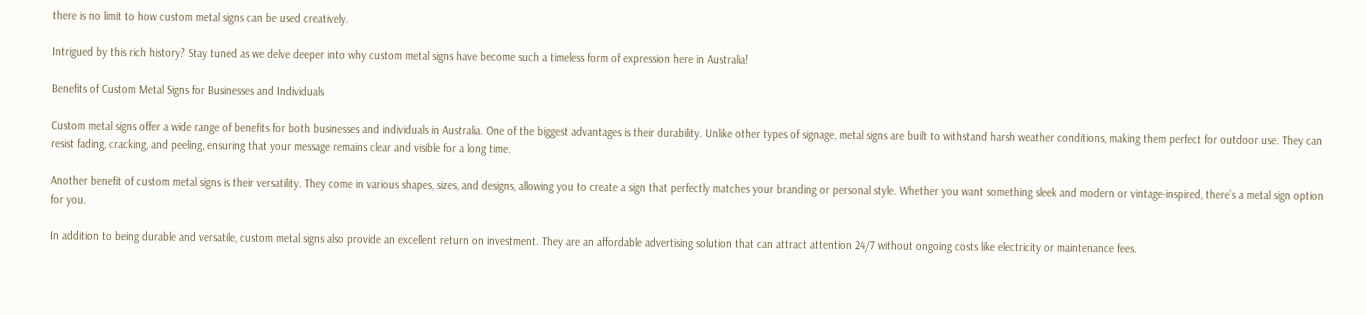there is no limit to how custom metal signs can be used creatively.

Intrigued by this rich history? Stay tuned as we delve deeper into why custom metal signs have become such a timeless form of expression here in Australia!

Benefits of Custom Metal Signs for Businesses and Individuals

Custom metal signs offer a wide range of benefits for both businesses and individuals in Australia. One of the biggest advantages is their durability. Unlike other types of signage, metal signs are built to withstand harsh weather conditions, making them perfect for outdoor use. They can resist fading, cracking, and peeling, ensuring that your message remains clear and visible for a long time.

Another benefit of custom metal signs is their versatility. They come in various shapes, sizes, and designs, allowing you to create a sign that perfectly matches your branding or personal style. Whether you want something sleek and modern or vintage-inspired, there’s a metal sign option for you.

In addition to being durable and versatile, custom metal signs also provide an excellent return on investment. They are an affordable advertising solution that can attract attention 24/7 without ongoing costs like electricity or maintenance fees.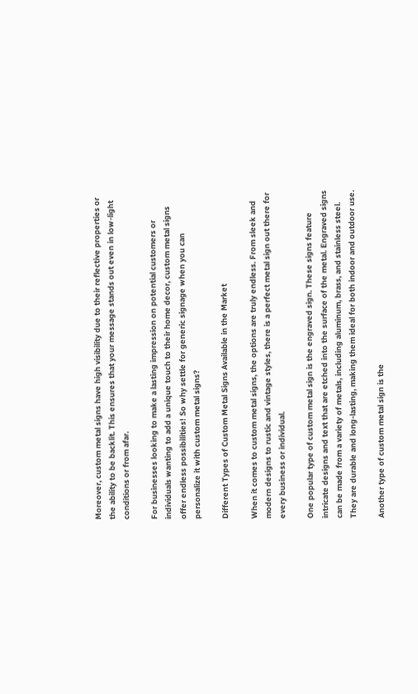Moreover, custom metal signs have high visibility due to their reflective properties or the ability to be backlit. This ensures that your message stands out even in low-light conditions or from afar.

For businesses looking to make a lasting impression on potential customers or individuals wanting to add a unique touch to their home decor, custom metal signs offer endless possibilities! So why settle for generic signage when you can personalize it with custom metal signs?

Different Types of Custom Metal Signs Available in the Market

When it comes to custom metal signs, the options are truly endless. From sleek and modern designs to rustic and vintage styles, there is a perfect metal sign out there for every business or individual.

One popular type of custom metal sign is the engraved sign. These signs feature intricate designs and text that are etched into the surface of the metal. Engraved signs can be made from a variety of metals, including aluminum, brass, and stainless steel. They are durable and long-lasting, making them ideal for both indoor and outdoor use.

Another type of custom metal sign is the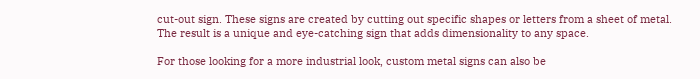cut-out sign. These signs are created by cutting out specific shapes or letters from a sheet of metal. The result is a unique and eye-catching sign that adds dimensionality to any space.

For those looking for a more industrial look, custom metal signs can also be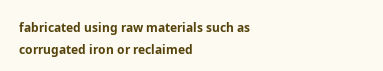fabricated using raw materials such as corrugated iron or reclaimed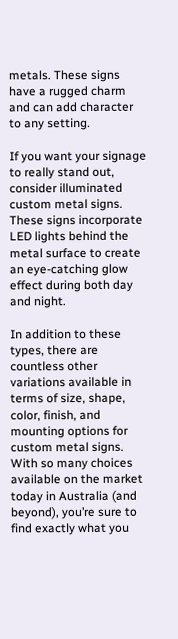metals. These signs have a rugged charm and can add character to any setting.

If you want your signage to really stand out, consider illuminated custom metal signs. These signs incorporate LED lights behind the metal surface to create an eye-catching glow effect during both day and night.

In addition to these types, there are countless other variations available in terms of size, shape, color, finish, and mounting options for custom metal signs. With so many choices available on the market today in Australia (and beyond), you’re sure to find exactly what you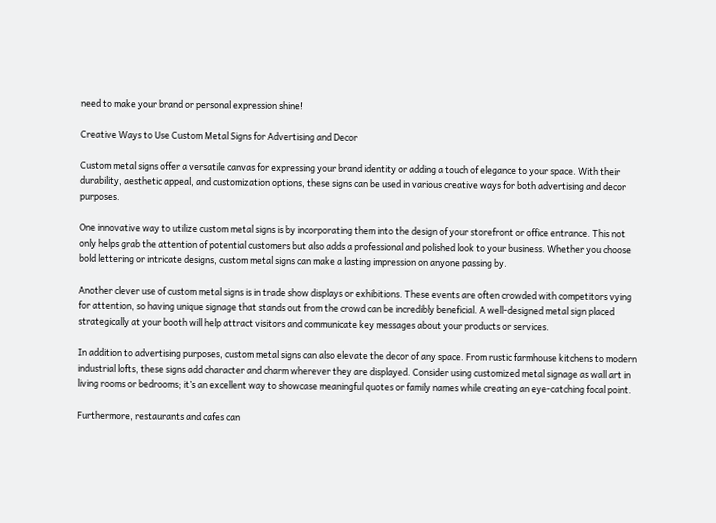need to make your brand or personal expression shine!

Creative Ways to Use Custom Metal Signs for Advertising and Decor

Custom metal signs offer a versatile canvas for expressing your brand identity or adding a touch of elegance to your space. With their durability, aesthetic appeal, and customization options, these signs can be used in various creative ways for both advertising and decor purposes.

One innovative way to utilize custom metal signs is by incorporating them into the design of your storefront or office entrance. This not only helps grab the attention of potential customers but also adds a professional and polished look to your business. Whether you choose bold lettering or intricate designs, custom metal signs can make a lasting impression on anyone passing by.

Another clever use of custom metal signs is in trade show displays or exhibitions. These events are often crowded with competitors vying for attention, so having unique signage that stands out from the crowd can be incredibly beneficial. A well-designed metal sign placed strategically at your booth will help attract visitors and communicate key messages about your products or services.

In addition to advertising purposes, custom metal signs can also elevate the decor of any space. From rustic farmhouse kitchens to modern industrial lofts, these signs add character and charm wherever they are displayed. Consider using customized metal signage as wall art in living rooms or bedrooms; it’s an excellent way to showcase meaningful quotes or family names while creating an eye-catching focal point.

Furthermore, restaurants and cafes can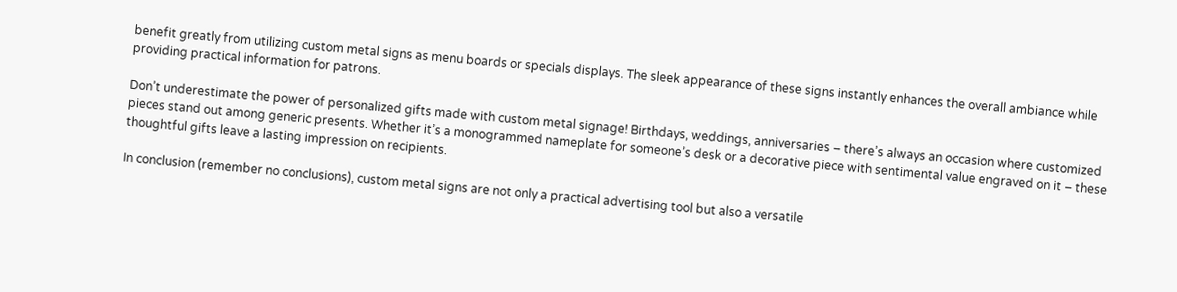benefit greatly from utilizing custom metal signs as menu boards or specials displays. The sleek appearance of these signs instantly enhances the overall ambiance while providing practical information for patrons.

Don’t underestimate the power of personalized gifts made with custom metal signage! Birthdays, weddings, anniversaries – there’s always an occasion where customized pieces stand out among generic presents. Whether it’s a monogrammed nameplate for someone’s desk or a decorative piece with sentimental value engraved on it – these thoughtful gifts leave a lasting impression on recipients.

In conclusion (remember no conclusions), custom metal signs are not only a practical advertising tool but also a versatile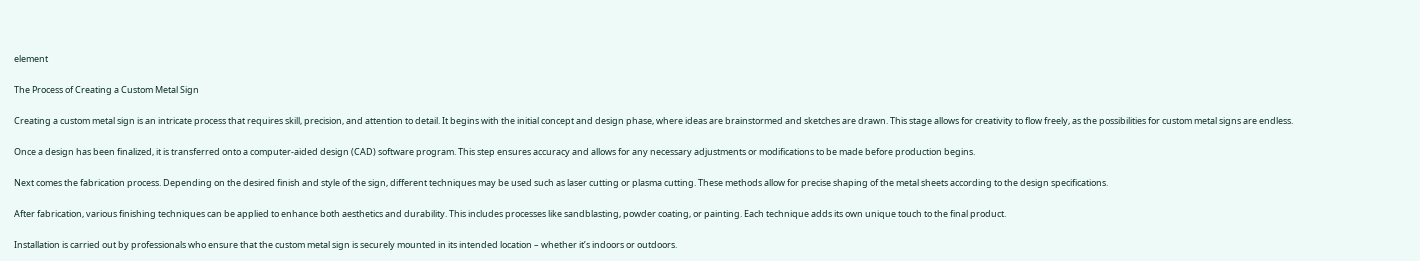element

The Process of Creating a Custom Metal Sign

Creating a custom metal sign is an intricate process that requires skill, precision, and attention to detail. It begins with the initial concept and design phase, where ideas are brainstormed and sketches are drawn. This stage allows for creativity to flow freely, as the possibilities for custom metal signs are endless.

Once a design has been finalized, it is transferred onto a computer-aided design (CAD) software program. This step ensures accuracy and allows for any necessary adjustments or modifications to be made before production begins.

Next comes the fabrication process. Depending on the desired finish and style of the sign, different techniques may be used such as laser cutting or plasma cutting. These methods allow for precise shaping of the metal sheets according to the design specifications.

After fabrication, various finishing techniques can be applied to enhance both aesthetics and durability. This includes processes like sandblasting, powder coating, or painting. Each technique adds its own unique touch to the final product.

Installation is carried out by professionals who ensure that the custom metal sign is securely mounted in its intended location – whether it’s indoors or outdoors.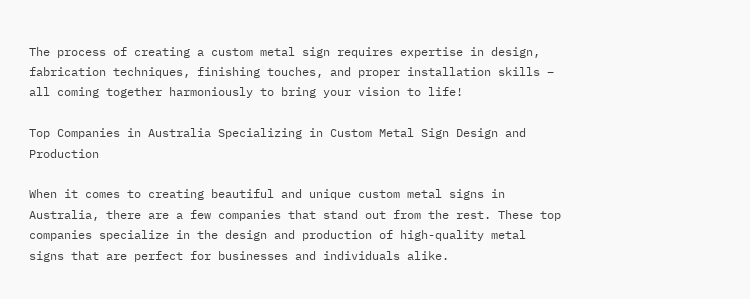The process of creating a custom metal sign requires expertise in design, fabrication techniques, finishing touches, and proper installation skills – all coming together harmoniously to bring your vision to life!

Top Companies in Australia Specializing in Custom Metal Sign Design and Production

When it comes to creating beautiful and unique custom metal signs in Australia, there are a few companies that stand out from the rest. These top companies specialize in the design and production of high-quality metal signs that are perfect for businesses and individuals alike.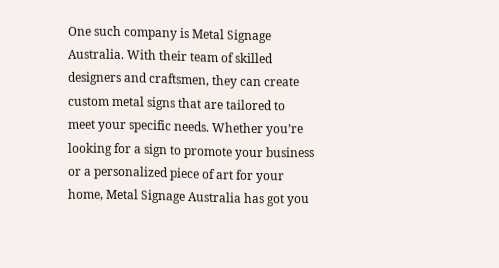One such company is Metal Signage Australia. With their team of skilled designers and craftsmen, they can create custom metal signs that are tailored to meet your specific needs. Whether you’re looking for a sign to promote your business or a personalized piece of art for your home, Metal Signage Australia has got you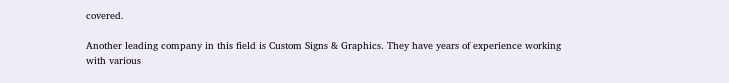covered.

Another leading company in this field is Custom Signs & Graphics. They have years of experience working with various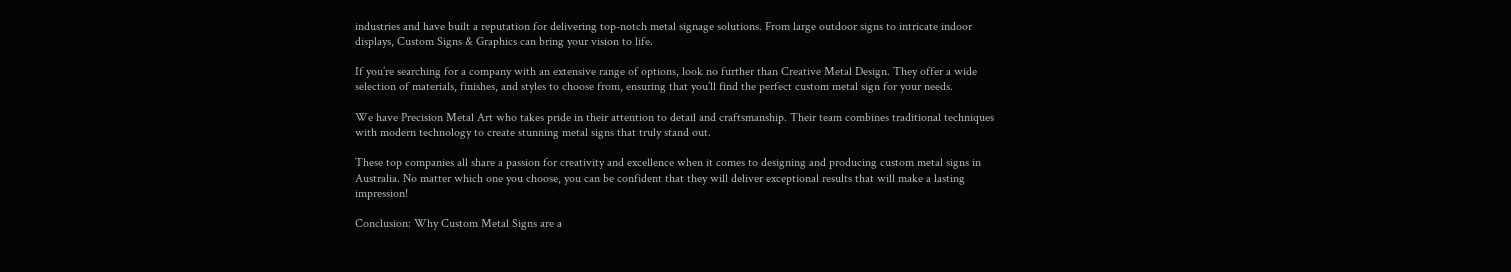industries and have built a reputation for delivering top-notch metal signage solutions. From large outdoor signs to intricate indoor displays, Custom Signs & Graphics can bring your vision to life.

If you’re searching for a company with an extensive range of options, look no further than Creative Metal Design. They offer a wide selection of materials, finishes, and styles to choose from, ensuring that you’ll find the perfect custom metal sign for your needs.

We have Precision Metal Art who takes pride in their attention to detail and craftsmanship. Their team combines traditional techniques with modern technology to create stunning metal signs that truly stand out.

These top companies all share a passion for creativity and excellence when it comes to designing and producing custom metal signs in Australia. No matter which one you choose, you can be confident that they will deliver exceptional results that will make a lasting impression!

Conclusion: Why Custom Metal Signs are a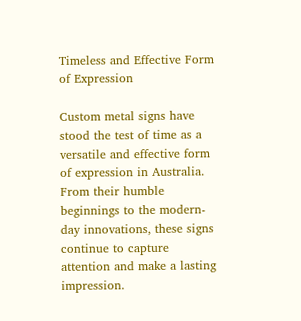Timeless and Effective Form of Expression

Custom metal signs have stood the test of time as a versatile and effective form of expression in Australia. From their humble beginnings to the modern-day innovations, these signs continue to capture attention and make a lasting impression.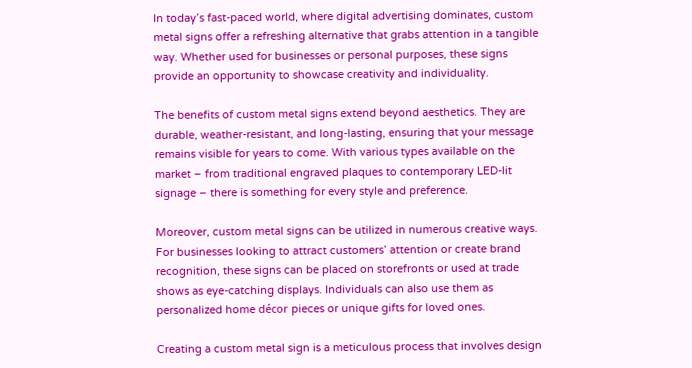In today’s fast-paced world, where digital advertising dominates, custom metal signs offer a refreshing alternative that grabs attention in a tangible way. Whether used for businesses or personal purposes, these signs provide an opportunity to showcase creativity and individuality.

The benefits of custom metal signs extend beyond aesthetics. They are durable, weather-resistant, and long-lasting, ensuring that your message remains visible for years to come. With various types available on the market – from traditional engraved plaques to contemporary LED-lit signage – there is something for every style and preference.

Moreover, custom metal signs can be utilized in numerous creative ways. For businesses looking to attract customers’ attention or create brand recognition, these signs can be placed on storefronts or used at trade shows as eye-catching displays. Individuals can also use them as personalized home décor pieces or unique gifts for loved ones.

Creating a custom metal sign is a meticulous process that involves design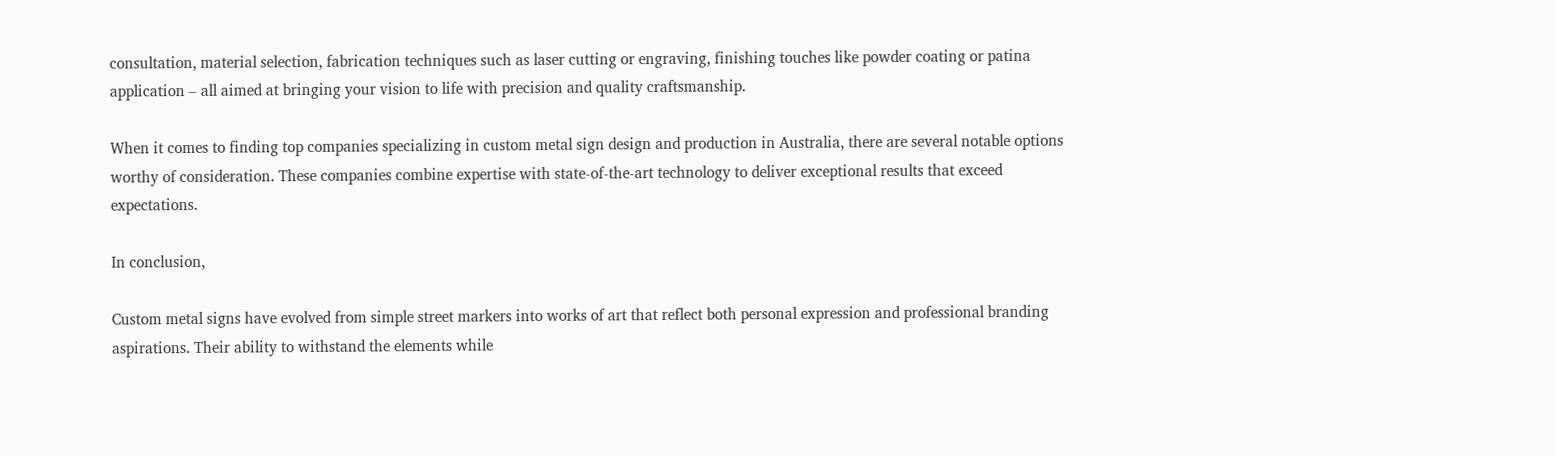consultation, material selection, fabrication techniques such as laser cutting or engraving, finishing touches like powder coating or patina application – all aimed at bringing your vision to life with precision and quality craftsmanship.

When it comes to finding top companies specializing in custom metal sign design and production in Australia, there are several notable options worthy of consideration. These companies combine expertise with state-of-the-art technology to deliver exceptional results that exceed expectations.

In conclusion,

Custom metal signs have evolved from simple street markers into works of art that reflect both personal expression and professional branding aspirations. Their ability to withstand the elements while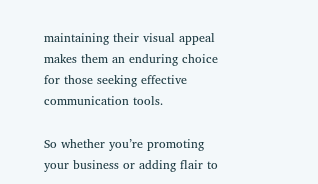maintaining their visual appeal makes them an enduring choice for those seeking effective communication tools.

So whether you’re promoting your business or adding flair to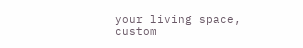your living space, custom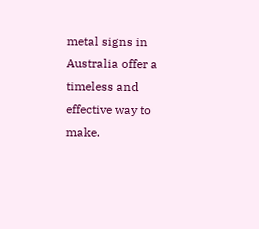metal signs in Australia offer a timeless and effective way to make.